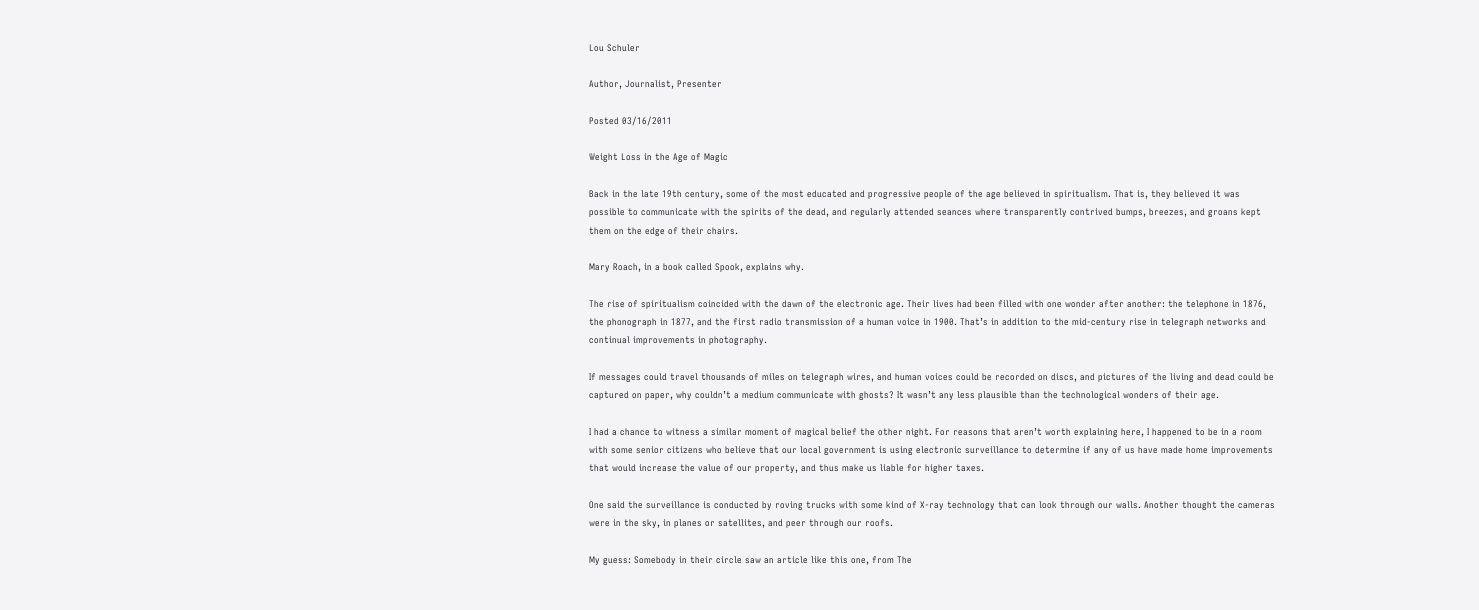Lou Schuler

Author, Journalist, Presenter

Posted 03/16/2011

Weight Loss in the Age of Magic

Back in the late 19th century, some of the most educated and progressive people of the age believed in spiritualism. That is, they believed it was possible to communicate with the spirits of the dead, and regularly attended seances where transparently contrived bumps, breezes, and groans kept them on the edge of their chairs.

Mary Roach, in a book called Spook, explains why.

The rise of spiritualism coincided with the dawn of the electronic age. Their lives had been filled with one wonder after another: the telephone in 1876, the phonograph in 1877, and the first radio transmission of a human voice in 1900. That’s in addition to the mid-century rise in telegraph networks and continual improvements in photography.

If messages could travel thousands of miles on telegraph wires, and human voices could be recorded on discs, and pictures of the living and dead could be captured on paper, why couldn’t a medium communicate with ghosts? It wasn’t any less plausible than the technological wonders of their age.

I had a chance to witness a similar moment of magical belief the other night. For reasons that aren’t worth explaining here, I happened to be in a room with some senior citizens who believe that our local government is using electronic surveillance to determine if any of us have made home improvements that would increase the value of our property, and thus make us liable for higher taxes.

One said the surveillance is conducted by roving trucks with some kind of X-ray technology that can look through our walls. Another thought the cameras were in the sky, in planes or satellites, and peer through our roofs.

My guess: Somebody in their circle saw an article like this one, from The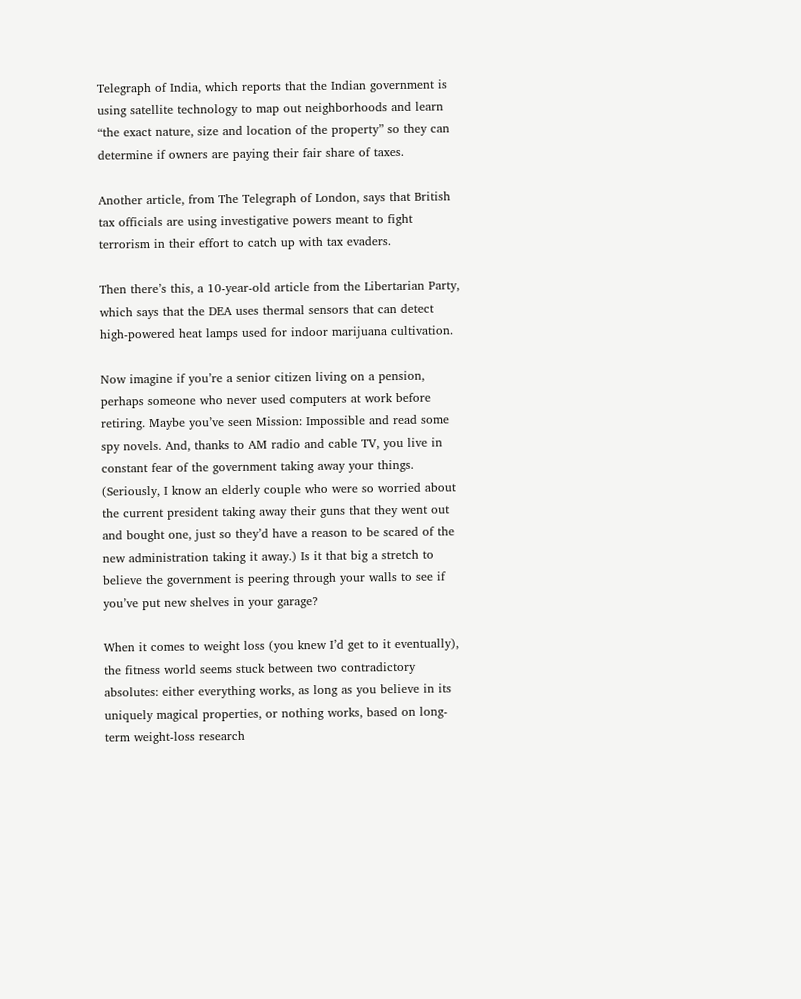Telegraph of India, which reports that the Indian government is using satellite technology to map out neighborhoods and learn “the exact nature, size and location of the property” so they can determine if owners are paying their fair share of taxes.

Another article, from The Telegraph of London, says that British tax officials are using investigative powers meant to fight terrorism in their effort to catch up with tax evaders.

Then there’s this, a 10-year-old article from the Libertarian Party, which says that the DEA uses thermal sensors that can detect high-powered heat lamps used for indoor marijuana cultivation.

Now imagine if you’re a senior citizen living on a pension, perhaps someone who never used computers at work before retiring. Maybe you’ve seen Mission: Impossible and read some spy novels. And, thanks to AM radio and cable TV, you live in constant fear of the government taking away your things. (Seriously, I know an elderly couple who were so worried about the current president taking away their guns that they went out and bought one, just so they’d have a reason to be scared of the new administration taking it away.) Is it that big a stretch to believe the government is peering through your walls to see if you’ve put new shelves in your garage?

When it comes to weight loss (you knew I’d get to it eventually), the fitness world seems stuck between two contradictory absolutes: either everything works, as long as you believe in its uniquely magical properties, or nothing works, based on long-term weight-loss research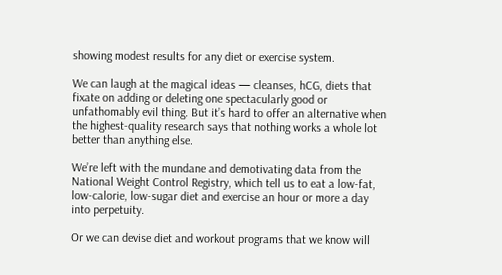showing modest results for any diet or exercise system.

We can laugh at the magical ideas — cleanses, hCG, diets that fixate on adding or deleting one spectacularly good or unfathomably evil thing. But it’s hard to offer an alternative when the highest-quality research says that nothing works a whole lot better than anything else.

We’re left with the mundane and demotivating data from the National Weight Control Registry, which tell us to eat a low-fat, low-calorie, low-sugar diet and exercise an hour or more a day into perpetuity.

Or we can devise diet and workout programs that we know will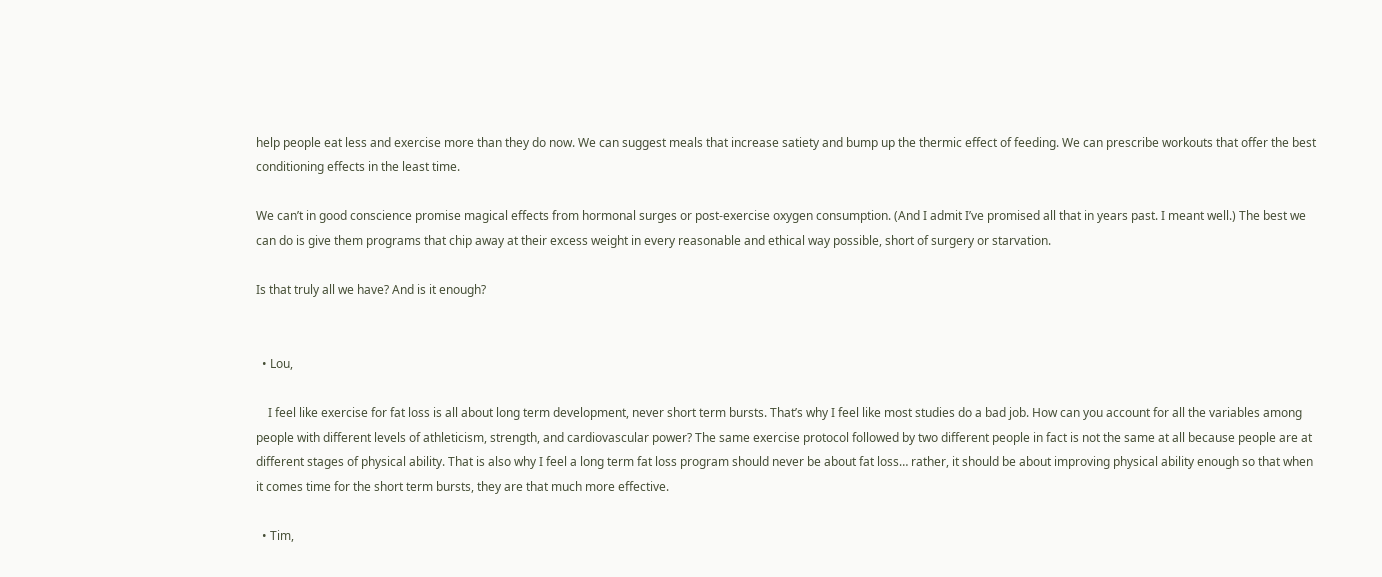help people eat less and exercise more than they do now. We can suggest meals that increase satiety and bump up the thermic effect of feeding. We can prescribe workouts that offer the best conditioning effects in the least time.

We can’t in good conscience promise magical effects from hormonal surges or post-exercise oxygen consumption. (And I admit I’ve promised all that in years past. I meant well.) The best we can do is give them programs that chip away at their excess weight in every reasonable and ethical way possible, short of surgery or starvation.

Is that truly all we have? And is it enough?


  • Lou,

    I feel like exercise for fat loss is all about long term development, never short term bursts. That’s why I feel like most studies do a bad job. How can you account for all the variables among people with different levels of athleticism, strength, and cardiovascular power? The same exercise protocol followed by two different people in fact is not the same at all because people are at different stages of physical ability. That is also why I feel a long term fat loss program should never be about fat loss… rather, it should be about improving physical ability enough so that when it comes time for the short term bursts, they are that much more effective.

  • Tim,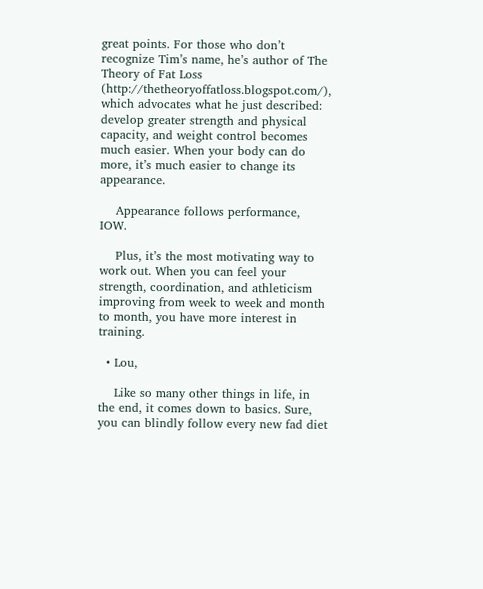great points. For those who don’t recognize Tim’s name, he’s author of The Theory of Fat Loss (http://thetheoryoffatloss.blogspot.com/), which advocates what he just described: develop greater strength and physical capacity, and weight control becomes much easier. When your body can do more, it’s much easier to change its appearance.

    Appearance follows performance, IOW.

    Plus, it’s the most motivating way to work out. When you can feel your strength, coordination, and athleticism improving from week to week and month to month, you have more interest in training.

  • Lou,

    Like so many other things in life, in the end, it comes down to basics. Sure, you can blindly follow every new fad diet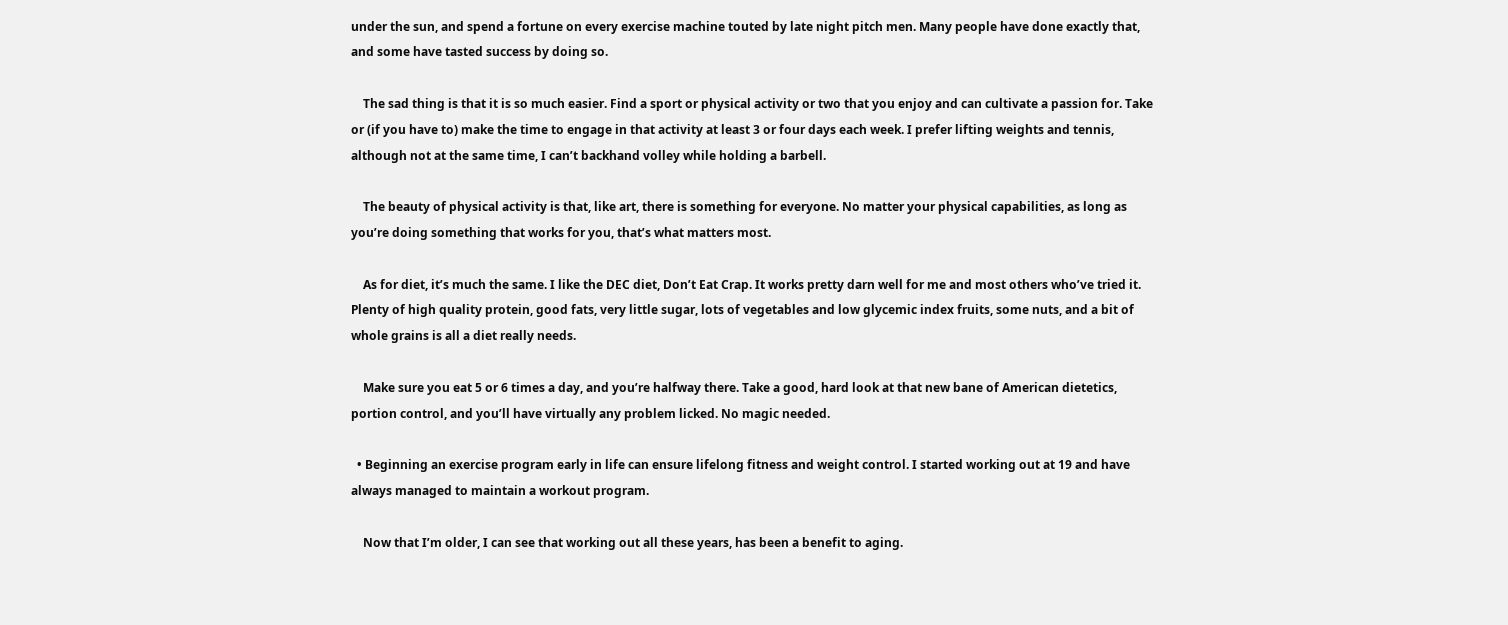under the sun, and spend a fortune on every exercise machine touted by late night pitch men. Many people have done exactly that, and some have tasted success by doing so.

    The sad thing is that it is so much easier. Find a sport or physical activity or two that you enjoy and can cultivate a passion for. Take or (if you have to) make the time to engage in that activity at least 3 or four days each week. I prefer lifting weights and tennis, although not at the same time, I can’t backhand volley while holding a barbell.

    The beauty of physical activity is that, like art, there is something for everyone. No matter your physical capabilities, as long as you’re doing something that works for you, that’s what matters most.

    As for diet, it’s much the same. I like the DEC diet, Don’t Eat Crap. It works pretty darn well for me and most others who’ve tried it. Plenty of high quality protein, good fats, very little sugar, lots of vegetables and low glycemic index fruits, some nuts, and a bit of whole grains is all a diet really needs.

    Make sure you eat 5 or 6 times a day, and you’re halfway there. Take a good, hard look at that new bane of American dietetics, portion control, and you’ll have virtually any problem licked. No magic needed.

  • Beginning an exercise program early in life can ensure lifelong fitness and weight control. I started working out at 19 and have always managed to maintain a workout program.

    Now that I’m older, I can see that working out all these years, has been a benefit to aging.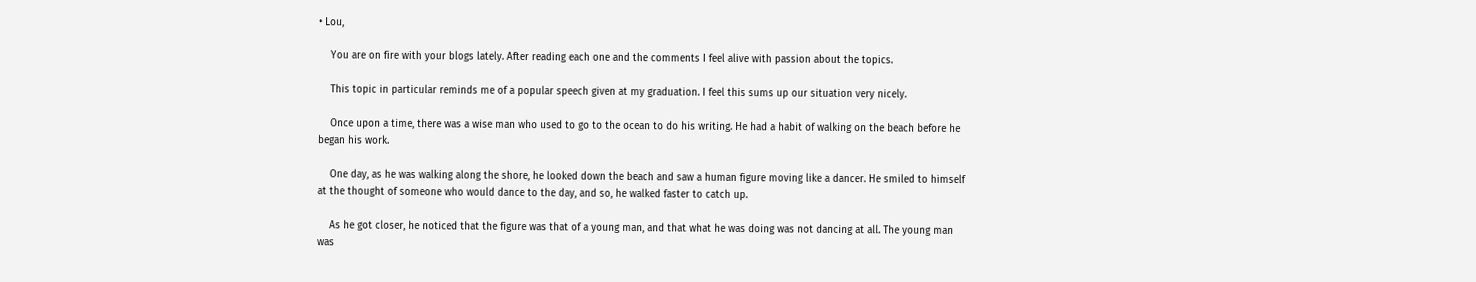• Lou,

    You are on fire with your blogs lately. After reading each one and the comments I feel alive with passion about the topics.

    This topic in particular reminds me of a popular speech given at my graduation. I feel this sums up our situation very nicely.

    Once upon a time, there was a wise man who used to go to the ocean to do his writing. He had a habit of walking on the beach before he began his work.

    One day, as he was walking along the shore, he looked down the beach and saw a human figure moving like a dancer. He smiled to himself at the thought of someone who would dance to the day, and so, he walked faster to catch up.

    As he got closer, he noticed that the figure was that of a young man, and that what he was doing was not dancing at all. The young man was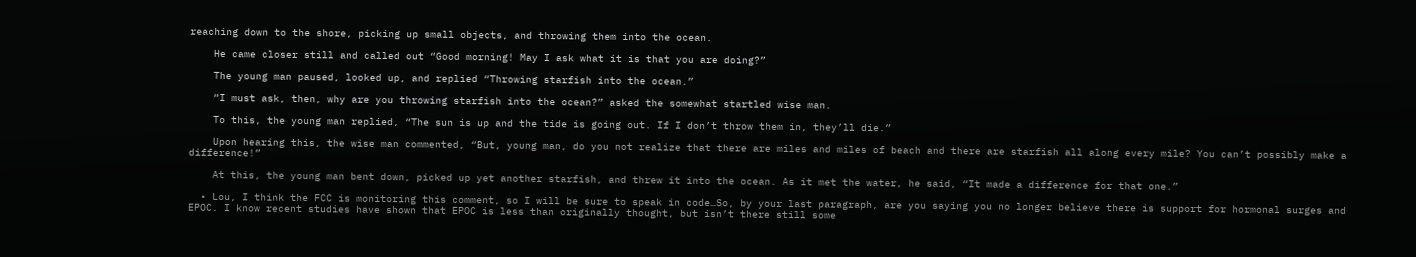reaching down to the shore, picking up small objects, and throwing them into the ocean.

    He came closer still and called out “Good morning! May I ask what it is that you are doing?”

    The young man paused, looked up, and replied “Throwing starfish into the ocean.”

    “I must ask, then, why are you throwing starfish into the ocean?” asked the somewhat startled wise man.

    To this, the young man replied, “The sun is up and the tide is going out. If I don’t throw them in, they’ll die.”

    Upon hearing this, the wise man commented, “But, young man, do you not realize that there are miles and miles of beach and there are starfish all along every mile? You can’t possibly make a difference!”

    At this, the young man bent down, picked up yet another starfish, and threw it into the ocean. As it met the water, he said, “It made a difference for that one.”

  • Lou, I think the FCC is monitoring this comment, so I will be sure to speak in code…So, by your last paragraph, are you saying you no longer believe there is support for hormonal surges and EPOC. I know recent studies have shown that EPOC is less than originally thought, but isn’t there still some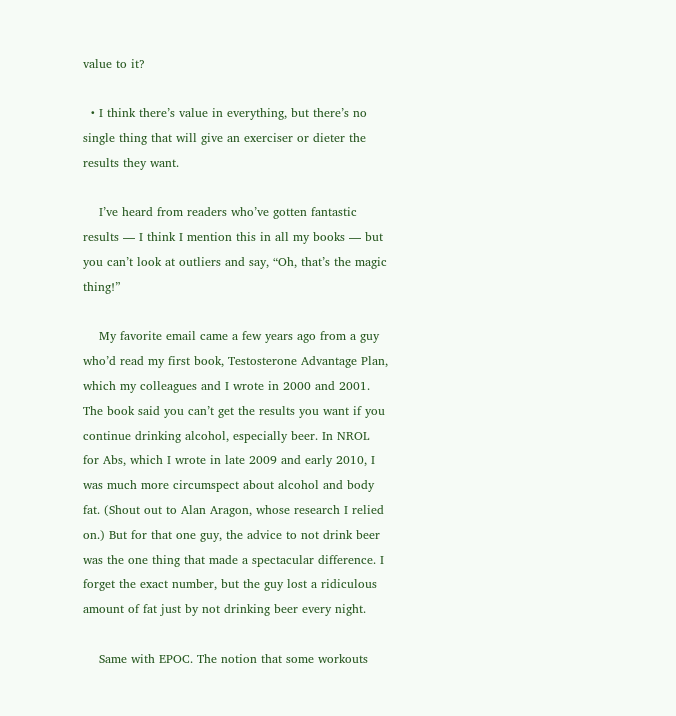value to it?

  • I think there’s value in everything, but there’s no single thing that will give an exerciser or dieter the results they want.

    I’ve heard from readers who’ve gotten fantastic results — I think I mention this in all my books — but you can’t look at outliers and say, “Oh, that’s the magic thing!”

    My favorite email came a few years ago from a guy who’d read my first book, Testosterone Advantage Plan, which my colleagues and I wrote in 2000 and 2001. The book said you can’t get the results you want if you continue drinking alcohol, especially beer. In NROL for Abs, which I wrote in late 2009 and early 2010, I was much more circumspect about alcohol and body fat. (Shout out to Alan Aragon, whose research I relied on.) But for that one guy, the advice to not drink beer was the one thing that made a spectacular difference. I forget the exact number, but the guy lost a ridiculous amount of fat just by not drinking beer every night.

    Same with EPOC. The notion that some workouts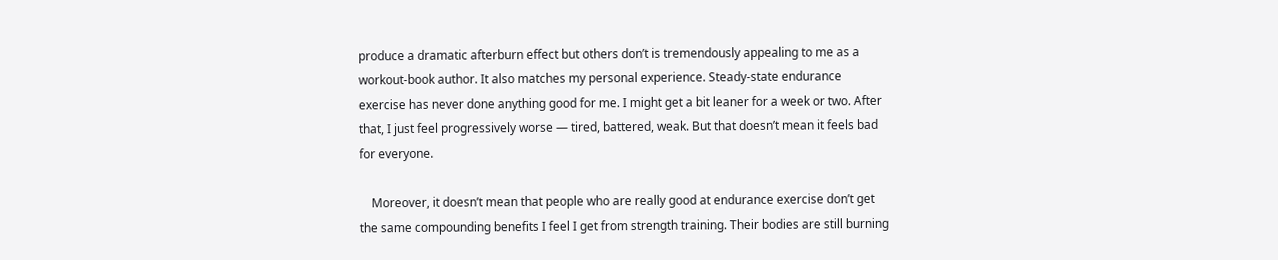produce a dramatic afterburn effect but others don’t is tremendously appealing to me as a workout-book author. It also matches my personal experience. Steady-state endurance exercise has never done anything good for me. I might get a bit leaner for a week or two. After that, I just feel progressively worse — tired, battered, weak. But that doesn’t mean it feels bad for everyone.

    Moreover, it doesn’t mean that people who are really good at endurance exercise don’t get the same compounding benefits I feel I get from strength training. Their bodies are still burning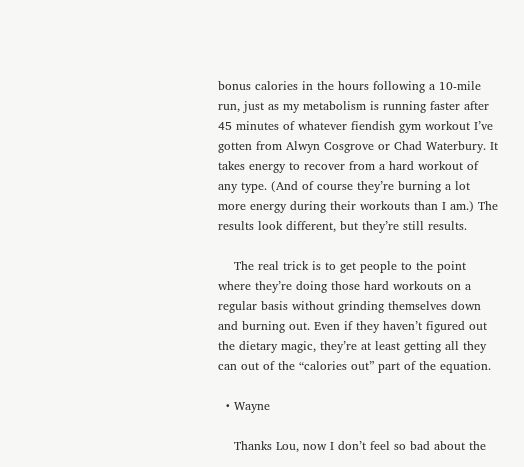bonus calories in the hours following a 10-mile run, just as my metabolism is running faster after 45 minutes of whatever fiendish gym workout I’ve gotten from Alwyn Cosgrove or Chad Waterbury. It takes energy to recover from a hard workout of any type. (And of course they’re burning a lot more energy during their workouts than I am.) The results look different, but they’re still results.

    The real trick is to get people to the point where they’re doing those hard workouts on a regular basis without grinding themselves down and burning out. Even if they haven’t figured out the dietary magic, they’re at least getting all they can out of the “calories out” part of the equation.

  • Wayne

    Thanks Lou, now I don’t feel so bad about the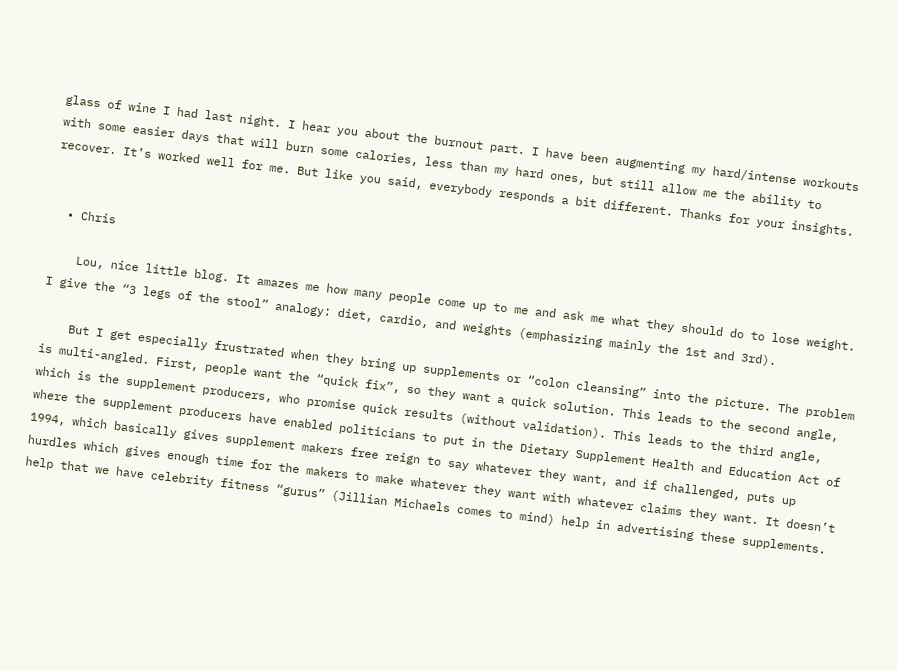glass of wine I had last night. I hear you about the burnout part. I have been augmenting my hard/intense workouts with some easier days that will burn some calories, less than my hard ones, but still allow me the ability to recover. It’s worked well for me. But like you said, everybody responds a bit different. Thanks for your insights.


  • Chris

    Lou, nice little blog. It amazes me how many people come up to me and ask me what they should do to lose weight. I give the “3 legs of the stool” analogy: diet, cardio, and weights (emphasizing mainly the 1st and 3rd).

    But I get especially frustrated when they bring up supplements or “colon cleansing” into the picture. The problem is multi-angled. First, people want the “quick fix”, so they want a quick solution. This leads to the second angle, which is the supplement producers, who promise quick results (without validation). This leads to the third angle, where the supplement producers have enabled politicians to put in the Dietary Supplement Health and Education Act of 1994, which basically gives supplement makers free reign to say whatever they want, and if challenged, puts up hurdles which gives enough time for the makers to make whatever they want with whatever claims they want. It doesn’t help that we have celebrity fitness “gurus” (Jillian Michaels comes to mind) help in advertising these supplements.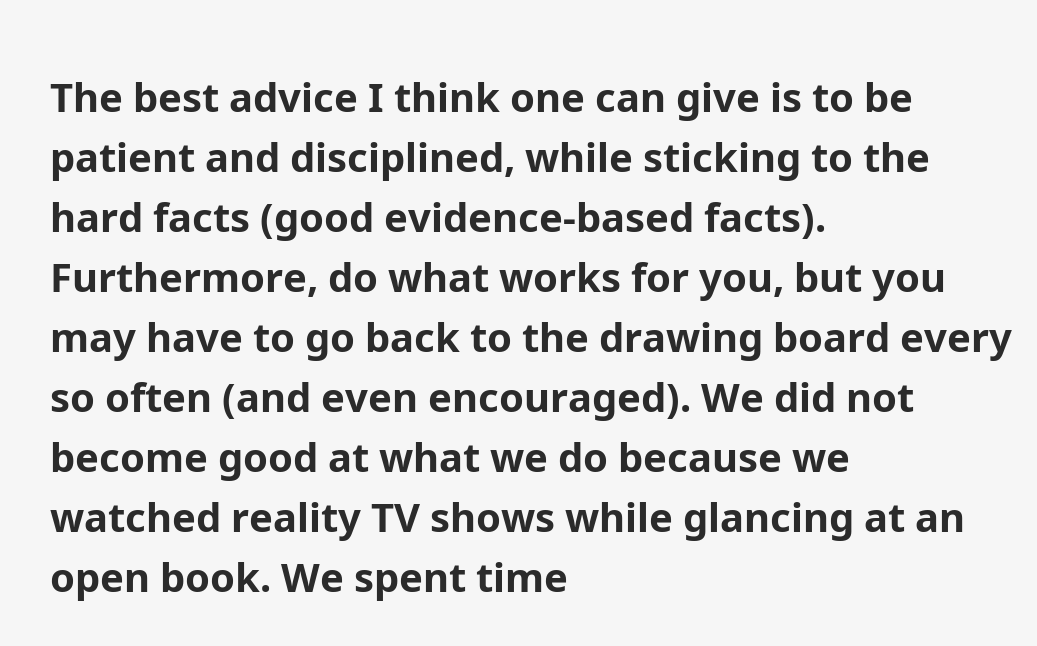The best advice I think one can give is to be patient and disciplined, while sticking to the hard facts (good evidence-based facts). Furthermore, do what works for you, but you may have to go back to the drawing board every so often (and even encouraged). We did not become good at what we do because we watched reality TV shows while glancing at an open book. We spent time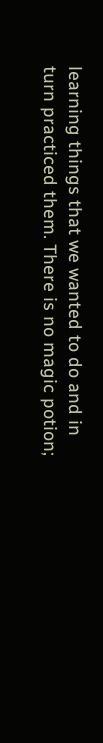learning things that we wanted to do and in turn practiced them. There is no magic potion;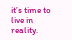it’s time to live in reality.